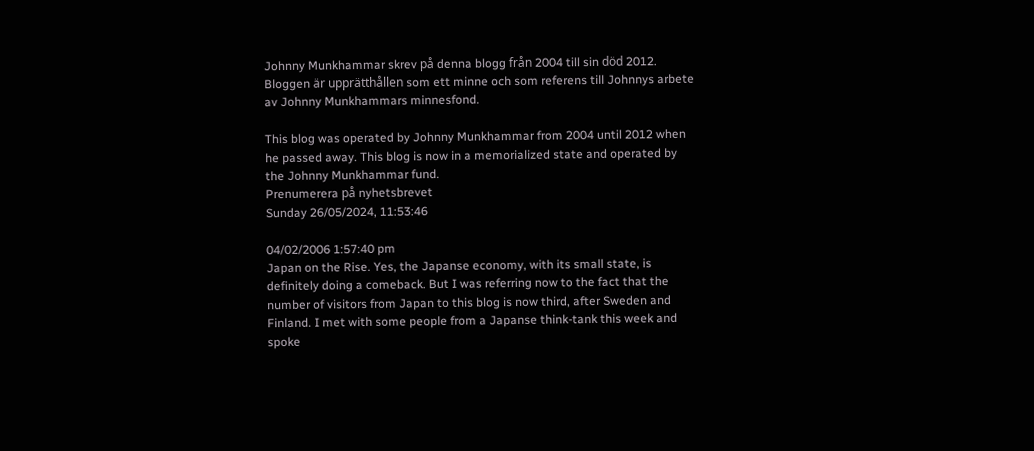Johnny Munkhammar skrev på denna blogg från 2004 till sin död 2012. Bloggen är upprätthållen som ett minne och som referens till Johnnys arbete av Johnny Munkhammars minnesfond.

This blog was operated by Johnny Munkhammar from 2004 until 2012 when he passed away. This blog is now in a memorialized state and operated by the Johnny Munkhammar fund.
Prenumerera på nyhetsbrevet
Sunday 26/05/2024, 11:53:46

04/02/2006 1:57:40 pm
Japan on the Rise. Yes, the Japanse economy, with its small state, is definitely doing a comeback. But I was referring now to the fact that the number of visitors from Japan to this blog is now third, after Sweden and Finland. I met with some people from a Japanse think-tank this week and spoke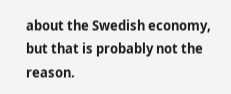about the Swedish economy, but that is probably not the reason.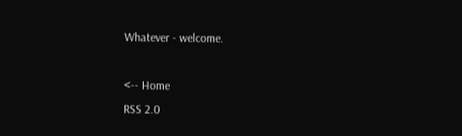Whatever - welcome.

<-- Home
RSS 2.0